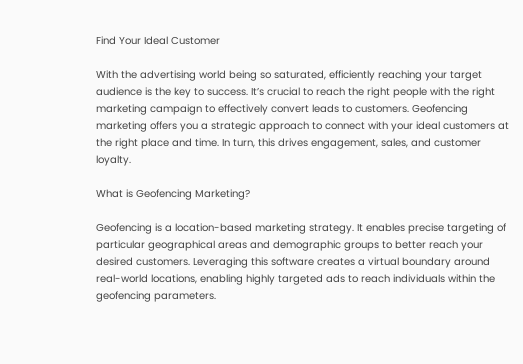Find Your Ideal Customer

With the advertising world being so saturated, efficiently reaching your target audience is the key to success. It’s crucial to reach the right people with the right marketing campaign to effectively convert leads to customers. Geofencing marketing offers you a strategic approach to connect with your ideal customers at the right place and time. In turn, this drives engagement, sales, and customer loyalty.

What is Geofencing Marketing?

Geofencing is a location-based marketing strategy. It enables precise targeting of particular geographical areas and demographic groups to better reach your desired customers. Leveraging this software creates a virtual boundary around real-world locations, enabling highly targeted ads to reach individuals within the geofencing parameters.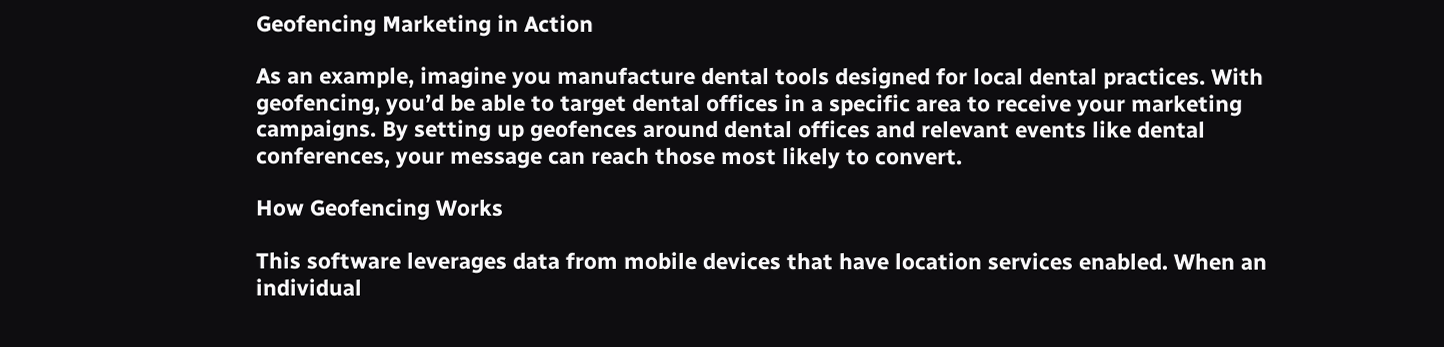Geofencing Marketing in Action

As an example, imagine you manufacture dental tools designed for local dental practices. With geofencing, you’d be able to target dental offices in a specific area to receive your marketing campaigns. By setting up geofences around dental offices and relevant events like dental conferences, your message can reach those most likely to convert.

How Geofencing Works

This software leverages data from mobile devices that have location services enabled. When an individual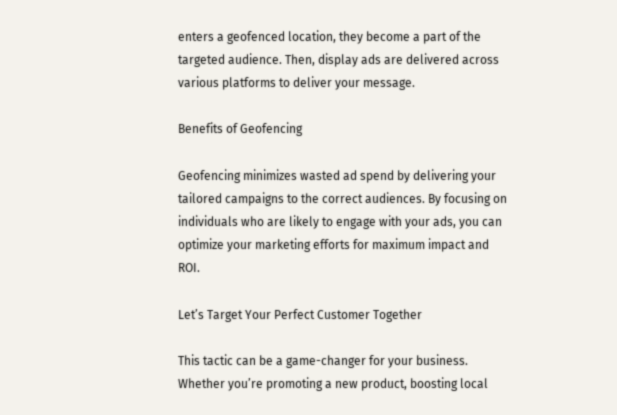enters a geofenced location, they become a part of the targeted audience. Then, display ads are delivered across various platforms to deliver your message.

Benefits of Geofencing

Geofencing minimizes wasted ad spend by delivering your tailored campaigns to the correct audiences. By focusing on individuals who are likely to engage with your ads, you can optimize your marketing efforts for maximum impact and ROI.

Let’s Target Your Perfect Customer Together

This tactic can be a game-changer for your business. Whether you’re promoting a new product, boosting local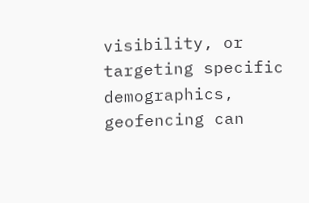visibility, or targeting specific demographics, geofencing can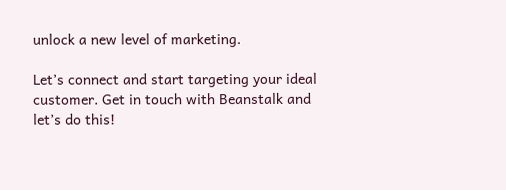unlock a new level of marketing.

Let’s connect and start targeting your ideal customer. Get in touch with Beanstalk and let’s do this!